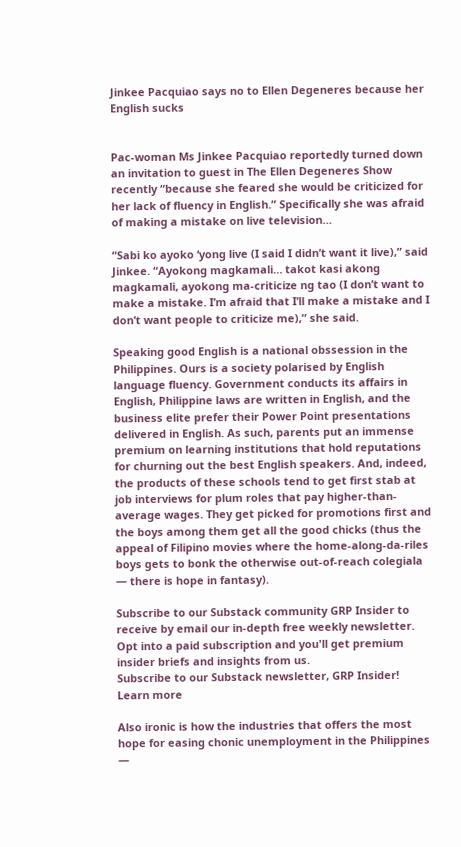Jinkee Pacquiao says no to Ellen Degeneres because her English sucks


Pac-woman Ms Jinkee Pacquiao reportedly turned down an invitation to guest in The Ellen Degeneres Show recently “because she feared she would be criticized for her lack of fluency in English.” Specifically she was afraid of making a mistake on live television…

“Sabi ko ayoko ‘yong live (I said I didn’t want it live),” said Jinkee. “Ayokong magkamali… takot kasi akong magkamali, ayokong ma-criticize ng tao (I don’t want to make a mistake. I’m afraid that I’ll make a mistake and I don’t want people to criticize me),” she said.

Speaking good English is a national obssession in the Philippines. Ours is a society polarised by English language fluency. Government conducts its affairs in English, Philippine laws are written in English, and the business elite prefer their Power Point presentations delivered in English. As such, parents put an immense premium on learning institutions that hold reputations for churning out the best English speakers. And, indeed, the products of these schools tend to get first stab at job interviews for plum roles that pay higher-than-average wages. They get picked for promotions first and the boys among them get all the good chicks (thus the appeal of Filipino movies where the home-along-da-riles boys gets to bonk the otherwise out-of-reach colegiala — there is hope in fantasy).

Subscribe to our Substack community GRP Insider to receive by email our in-depth free weekly newsletter. Opt into a paid subscription and you'll get premium insider briefs and insights from us.
Subscribe to our Substack newsletter, GRP Insider!
Learn more

Also ironic is how the industries that offers the most hope for easing chonic unemployment in the Philippines —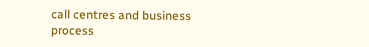call centres and business process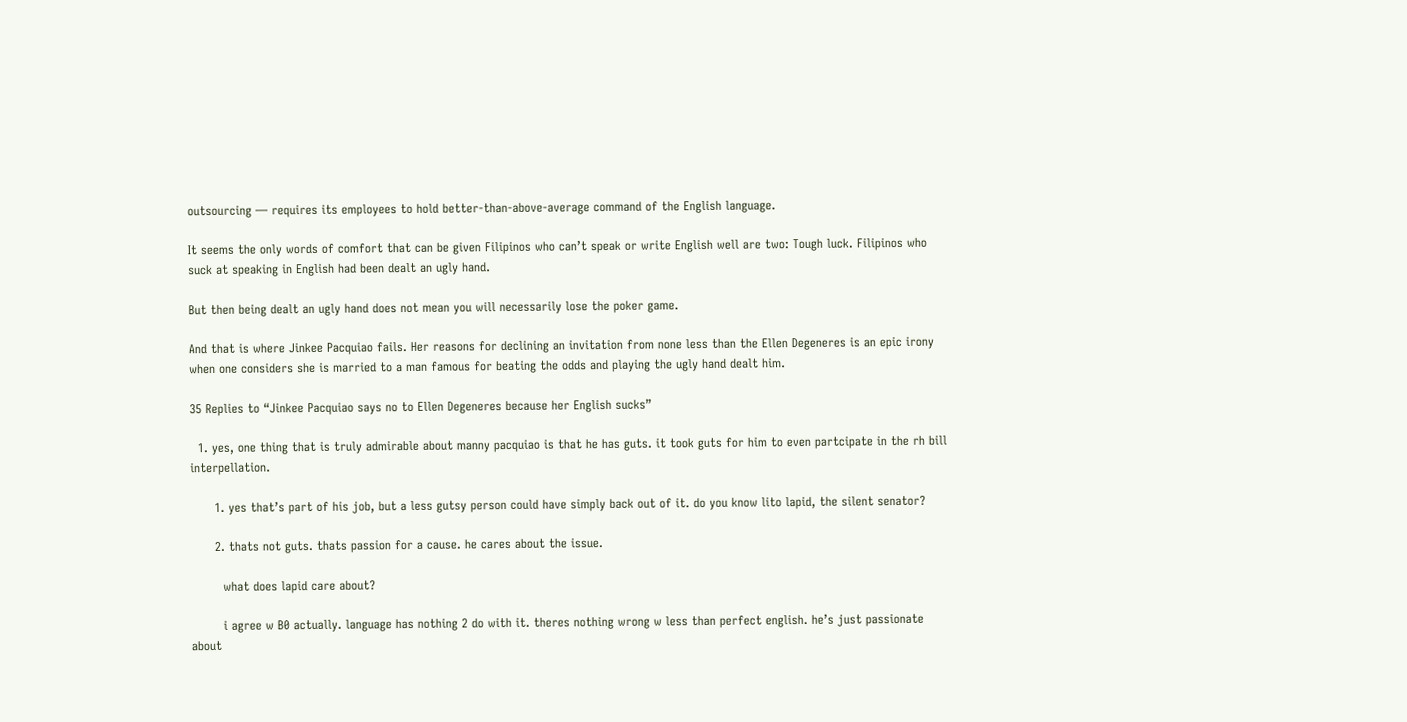outsourcing — requires its employees to hold better-than-above-average command of the English language.

It seems the only words of comfort that can be given Filipinos who can’t speak or write English well are two: Tough luck. Filipinos who suck at speaking in English had been dealt an ugly hand.

But then being dealt an ugly hand does not mean you will necessarily lose the poker game.

And that is where Jinkee Pacquiao fails. Her reasons for declining an invitation from none less than the Ellen Degeneres is an epic irony when one considers she is married to a man famous for beating the odds and playing the ugly hand dealt him.

35 Replies to “Jinkee Pacquiao says no to Ellen Degeneres because her English sucks”

  1. yes, one thing that is truly admirable about manny pacquiao is that he has guts. it took guts for him to even partcipate in the rh bill interpellation.

      1. yes that’s part of his job, but a less gutsy person could have simply back out of it. do you know lito lapid, the silent senator?

      2. thats not guts. thats passion for a cause. he cares about the issue.

        what does lapid care about?

        i agree w B0 actually. language has nothing 2 do with it. theres nothing wrong w less than perfect english. he’s just passionate about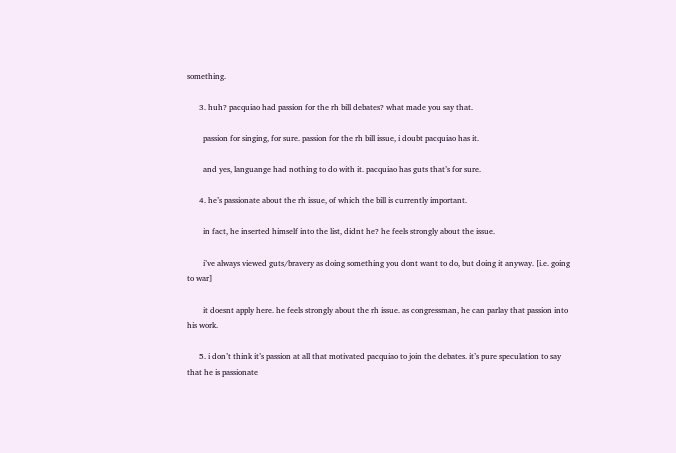something.

      3. huh? pacquiao had passion for the rh bill debates? what made you say that.

        passion for singing, for sure. passion for the rh bill issue, i doubt pacquiao has it.

        and yes, languange had nothing to do with it. pacquiao has guts that’s for sure.

      4. he’s passionate about the rh issue, of which the bill is currently important.

        in fact, he inserted himself into the list, didnt he? he feels strongly about the issue.

        i’ve always viewed guts/bravery as doing something you dont want to do, but doing it anyway. [i.e. going to war]

        it doesnt apply here. he feels strongly about the rh issue. as congressman, he can parlay that passion into his work.

      5. i don’t think it’s passion at all that motivated pacquiao to join the debates. it’s pure speculation to say that he is passionate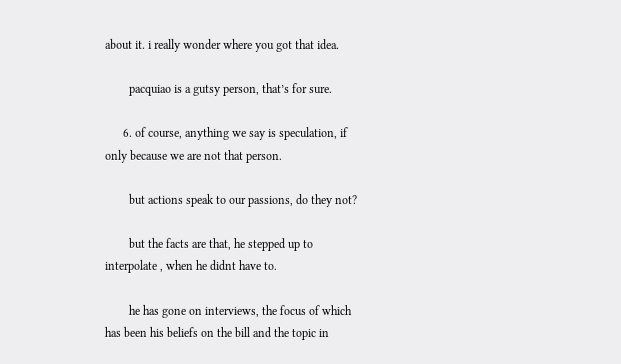about it. i really wonder where you got that idea.

        pacquiao is a gutsy person, that’s for sure.

      6. of course, anything we say is speculation, if only because we are not that person.

        but actions speak to our passions, do they not?

        but the facts are that, he stepped up to interpolate , when he didnt have to.

        he has gone on interviews, the focus of which has been his beliefs on the bill and the topic in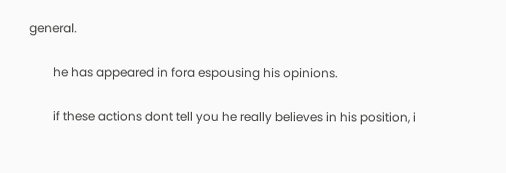general.

        he has appeared in fora espousing his opinions.

        if these actions dont tell you he really believes in his position, i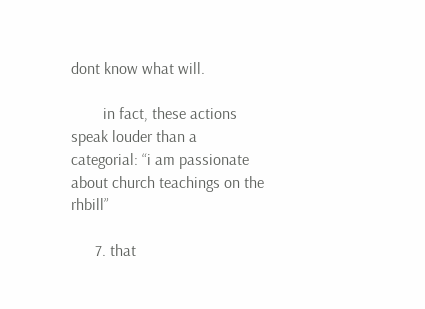dont know what will.

        in fact, these actions speak louder than a categorial: “i am passionate about church teachings on the rhbill”

      7. that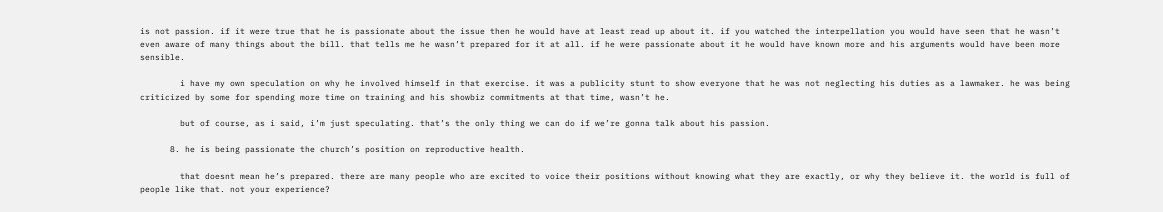is not passion. if it were true that he is passionate about the issue then he would have at least read up about it. if you watched the interpellation you would have seen that he wasn’t even aware of many things about the bill. that tells me he wasn’t prepared for it at all. if he were passionate about it he would have known more and his arguments would have been more sensible.

        i have my own speculation on why he involved himself in that exercise. it was a publicity stunt to show everyone that he was not neglecting his duties as a lawmaker. he was being criticized by some for spending more time on training and his showbiz commitments at that time, wasn’t he.

        but of course, as i said, i’m just speculating. that’s the only thing we can do if we’re gonna talk about his passion.

      8. he is being passionate the church’s position on reproductive health.

        that doesnt mean he’s prepared. there are many people who are excited to voice their positions without knowing what they are exactly, or why they believe it. the world is full of people like that. not your experience?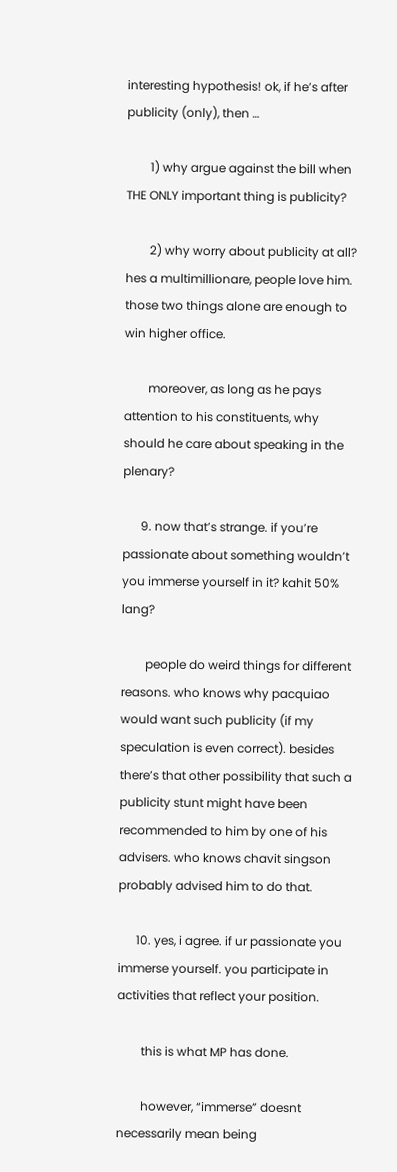interesting hypothesis! ok, if he’s after publicity (only), then …

        1) why argue against the bill when THE ONLY important thing is publicity?

        2) why worry about publicity at all? hes a multimillionare, people love him. those two things alone are enough to win higher office.

        moreover, as long as he pays attention to his constituents, why should he care about speaking in the plenary?

      9. now that’s strange. if you’re passionate about something wouldn’t you immerse yourself in it? kahit 50% lang?

        people do weird things for different reasons. who knows why pacquiao would want such publicity (if my speculation is even correct). besides there’s that other possibility that such a publicity stunt might have been recommended to him by one of his advisers. who knows chavit singson probably advised him to do that.

      10. yes, i agree. if ur passionate you immerse yourself. you participate in activities that reflect your position.

        this is what MP has done.

        however, “immerse” doesnt necessarily mean being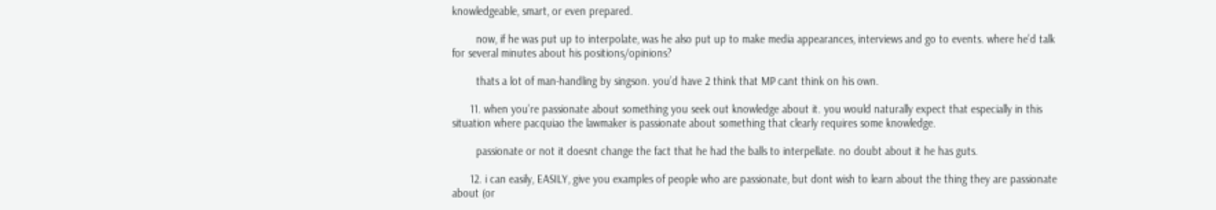knowledgeable, smart, or even prepared.

        now, if he was put up to interpolate, was he also put up to make media appearances, interviews and go to events. where he’d talk for several minutes about his positions/opinions?

        thats a lot of man-handling by singson. you’d have 2 think that MP cant think on his own.

      11. when you’re passionate about something you seek out knowledge about it. you would naturally expect that especially in this situation where pacquiao the lawmaker is passionate about something that clearly requires some knowledge.

        passionate or not it doesnt change the fact that he had the balls to interpellate. no doubt about it he has guts.

      12. i can easily, EASILY, give you examples of people who are passionate, but dont wish to learn about the thing they are passionate about (or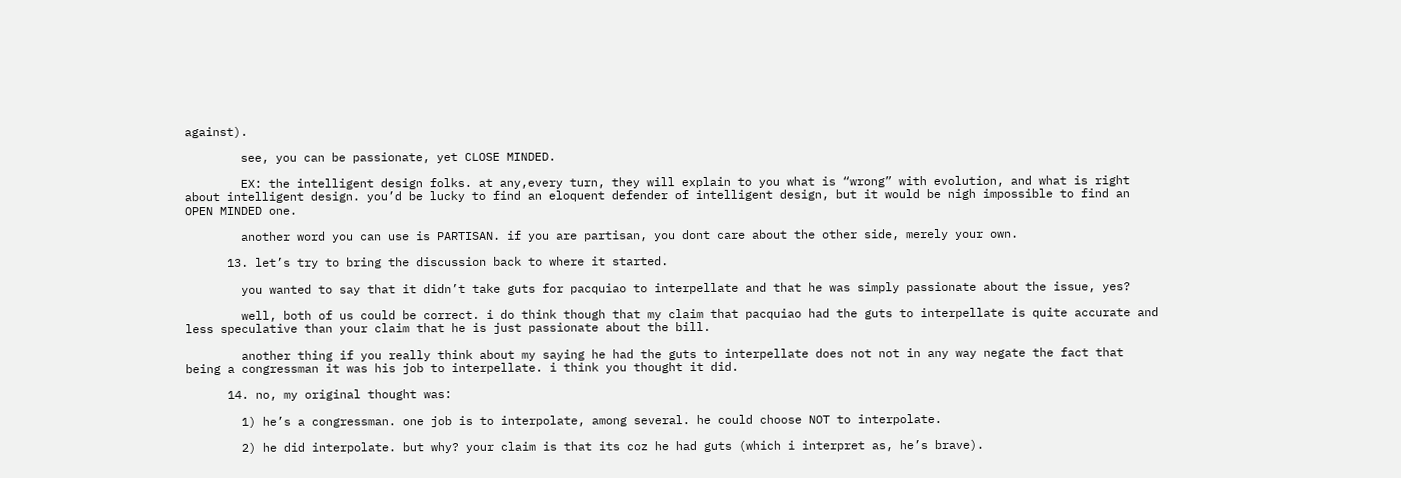against).

        see, you can be passionate, yet CLOSE MINDED.

        EX: the intelligent design folks. at any,every turn, they will explain to you what is “wrong” with evolution, and what is right about intelligent design. you’d be lucky to find an eloquent defender of intelligent design, but it would be nigh impossible to find an OPEN MINDED one.

        another word you can use is PARTISAN. if you are partisan, you dont care about the other side, merely your own.

      13. let’s try to bring the discussion back to where it started.

        you wanted to say that it didn’t take guts for pacquiao to interpellate and that he was simply passionate about the issue, yes?

        well, both of us could be correct. i do think though that my claim that pacquiao had the guts to interpellate is quite accurate and less speculative than your claim that he is just passionate about the bill.

        another thing if you really think about my saying he had the guts to interpellate does not not in any way negate the fact that being a congressman it was his job to interpellate. i think you thought it did.

      14. no, my original thought was:

        1) he’s a congressman. one job is to interpolate, among several. he could choose NOT to interpolate.

        2) he did interpolate. but why? your claim is that its coz he had guts (which i interpret as, he’s brave).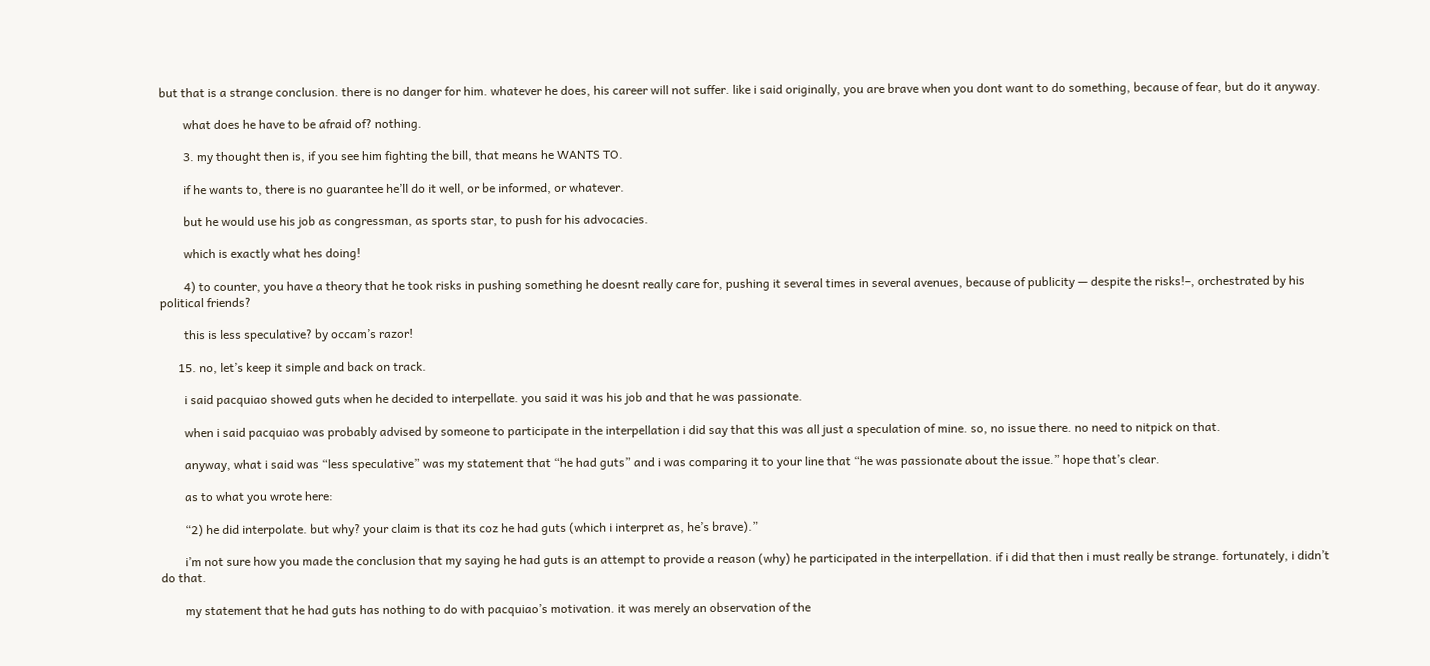but that is a strange conclusion. there is no danger for him. whatever he does, his career will not suffer. like i said originally, you are brave when you dont want to do something, because of fear, but do it anyway.

        what does he have to be afraid of? nothing.

        3. my thought then is, if you see him fighting the bill, that means he WANTS TO.

        if he wants to, there is no guarantee he’ll do it well, or be informed, or whatever.

        but he would use his job as congressman, as sports star, to push for his advocacies.

        which is exactly what hes doing!

        4) to counter, you have a theory that he took risks in pushing something he doesnt really care for, pushing it several times in several avenues, because of publicity — despite the risks!–, orchestrated by his political friends?

        this is less speculative? by occam’s razor!

      15. no, let’s keep it simple and back on track.

        i said pacquiao showed guts when he decided to interpellate. you said it was his job and that he was passionate.

        when i said pacquiao was probably advised by someone to participate in the interpellation i did say that this was all just a speculation of mine. so, no issue there. no need to nitpick on that.

        anyway, what i said was “less speculative” was my statement that “he had guts” and i was comparing it to your line that “he was passionate about the issue.” hope that’s clear.

        as to what you wrote here:

        “2) he did interpolate. but why? your claim is that its coz he had guts (which i interpret as, he’s brave).”

        i’m not sure how you made the conclusion that my saying he had guts is an attempt to provide a reason (why) he participated in the interpellation. if i did that then i must really be strange. fortunately, i didn’t do that.

        my statement that he had guts has nothing to do with pacquiao’s motivation. it was merely an observation of the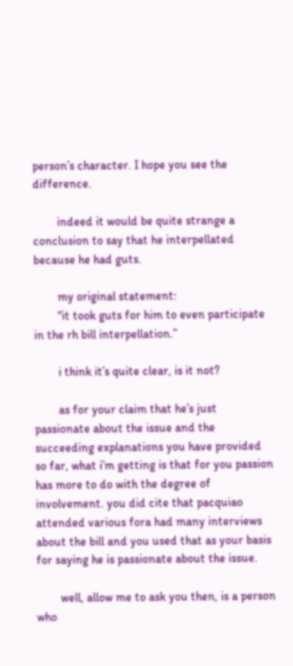person’s character. I hope you see the difference.

        indeed it would be quite strange a conclusion to say that he interpellated because he had guts.

        my original statement:
        “it took guts for him to even participate in the rh bill interpellation.”

        i think it’s quite clear, is it not?

        as for your claim that he’s just passionate about the issue and the succeeding explanations you have provided so far, what i’m getting is that for you passion has more to do with the degree of involvement. you did cite that pacquiao attended various fora had many interviews about the bill and you used that as your basis for saying he is passionate about the issue.

        well, allow me to ask you then, is a person who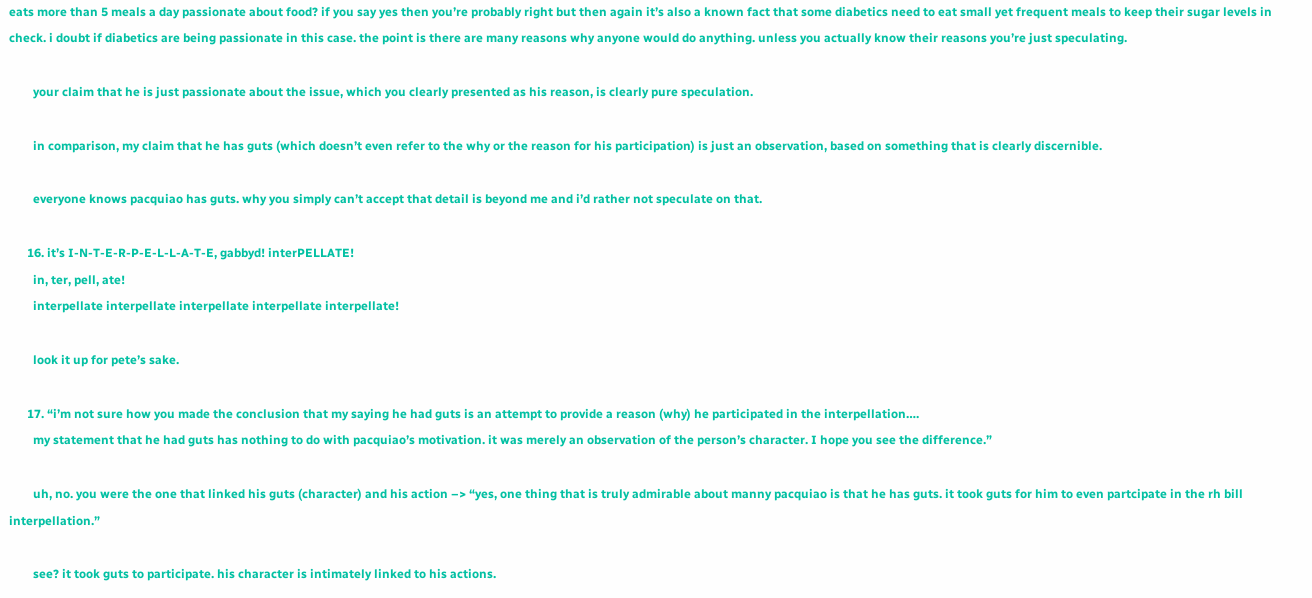eats more than 5 meals a day passionate about food? if you say yes then you’re probably right but then again it’s also a known fact that some diabetics need to eat small yet frequent meals to keep their sugar levels in check. i doubt if diabetics are being passionate in this case. the point is there are many reasons why anyone would do anything. unless you actually know their reasons you’re just speculating.

        your claim that he is just passionate about the issue, which you clearly presented as his reason, is clearly pure speculation.

        in comparison, my claim that he has guts (which doesn’t even refer to the why or the reason for his participation) is just an observation, based on something that is clearly discernible.

        everyone knows pacquiao has guts. why you simply can’t accept that detail is beyond me and i’d rather not speculate on that.

      16. it’s I-N-T-E-R-P-E-L-L-A-T-E, gabbyd! interPELLATE!
        in, ter, pell, ate!
        interpellate interpellate interpellate interpellate interpellate!

        look it up for pete’s sake.

      17. “i’m not sure how you made the conclusion that my saying he had guts is an attempt to provide a reason (why) he participated in the interpellation….
        my statement that he had guts has nothing to do with pacquiao’s motivation. it was merely an observation of the person’s character. I hope you see the difference.”

        uh, no. you were the one that linked his guts (character) and his action –> “yes, one thing that is truly admirable about manny pacquiao is that he has guts. it took guts for him to even partcipate in the rh bill interpellation.”

        see? it took guts to participate. his character is intimately linked to his actions.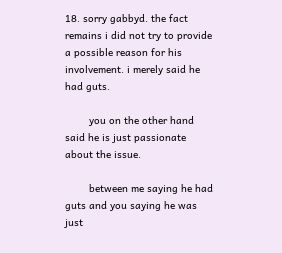18. sorry gabbyd. the fact remains i did not try to provide a possible reason for his involvement. i merely said he had guts.

        you on the other hand said he is just passionate about the issue.

        between me saying he had guts and you saying he was just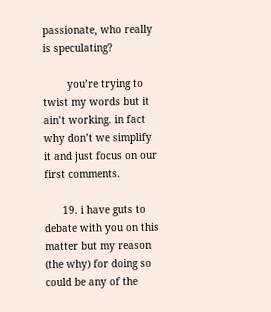passionate, who really is speculating?

        you’re trying to twist my words but it ain’t working. in fact why don’t we simplify it and just focus on our first comments.

      19. i have guts to debate with you on this matter but my reason (the why) for doing so could be any of the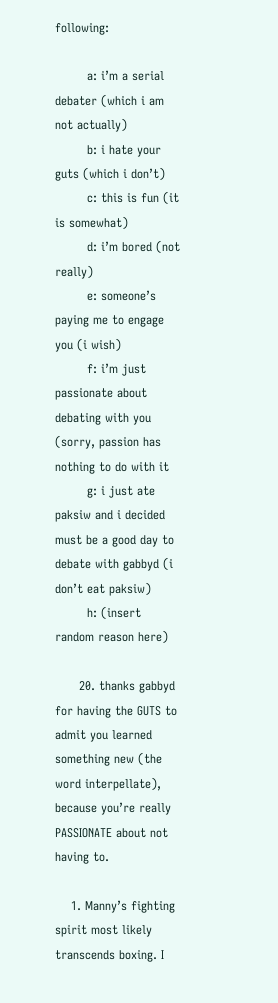following:

        a: i’m a serial debater (which i am not actually)
        b: i hate your guts (which i don’t)
        c: this is fun (it is somewhat)
        d: i’m bored (not really)
        e: someone’s paying me to engage you (i wish)
        f: i’m just passionate about debating with you (sorry, passion has nothing to do with it
        g: i just ate paksiw and i decided must be a good day to debate with gabbyd (i don’t eat paksiw)
        h: (insert random reason here)

      20. thanks gabbyd for having the GUTS to admit you learned something new (the word interpellate), because you’re really PASSIONATE about not having to.

    1. Manny’s fighting spirit most likely transcends boxing. I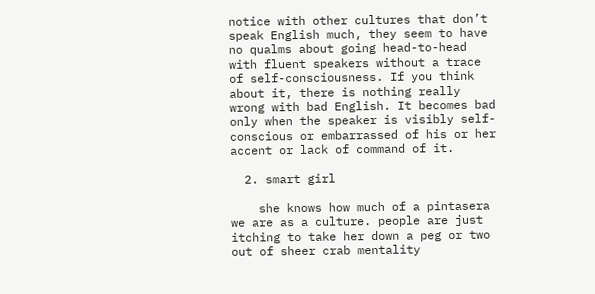notice with other cultures that don’t speak English much, they seem to have no qualms about going head-to-head with fluent speakers without a trace of self-consciousness. If you think about it, there is nothing really wrong with bad English. It becomes bad only when the speaker is visibly self-conscious or embarrassed of his or her accent or lack of command of it.

  2. smart girl

    she knows how much of a pintasera we are as a culture. people are just itching to take her down a peg or two out of sheer crab mentality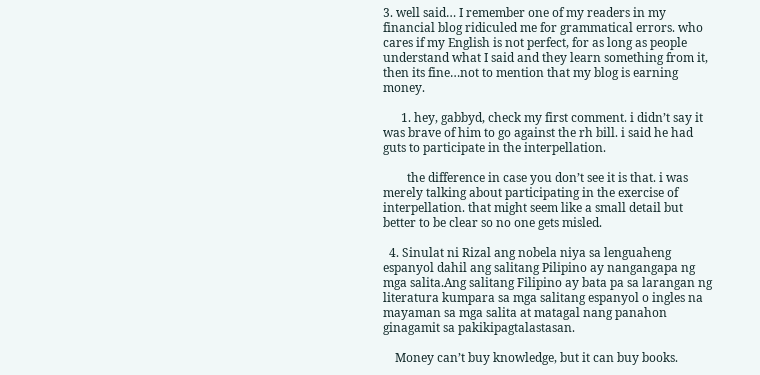3. well said… I remember one of my readers in my financial blog ridiculed me for grammatical errors. who cares if my English is not perfect, for as long as people understand what I said and they learn something from it, then its fine…not to mention that my blog is earning money.

      1. hey, gabbyd, check my first comment. i didn’t say it was brave of him to go against the rh bill. i said he had guts to participate in the interpellation.

        the difference in case you don’t see it is that. i was merely talking about participating in the exercise of interpellation. that might seem like a small detail but better to be clear so no one gets misled.

  4. Sinulat ni Rizal ang nobela niya sa lenguaheng espanyol dahil ang salitang Pilipino ay nangangapa ng mga salita.Ang salitang Filipino ay bata pa sa larangan ng literatura kumpara sa mga salitang espanyol o ingles na mayaman sa mga salita at matagal nang panahon ginagamit sa pakikipagtalastasan.

    Money can’t buy knowledge, but it can buy books.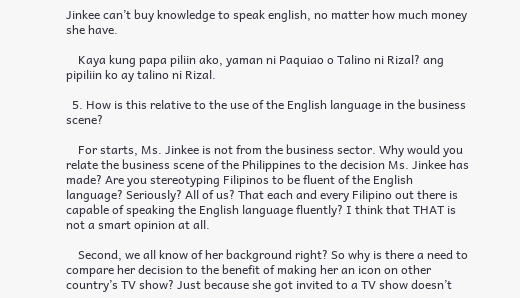Jinkee can’t buy knowledge to speak english, no matter how much money she have.

    Kaya kung papa piliin ako, yaman ni Paquiao o Talino ni Rizal? ang pipiliin ko ay talino ni Rizal.

  5. How is this relative to the use of the English language in the business scene?

    For starts, Ms. Jinkee is not from the business sector. Why would you relate the business scene of the Philippines to the decision Ms. Jinkee has made? Are you stereotyping Filipinos to be fluent of the English language? Seriously? All of us? That each and every Filipino out there is capable of speaking the English language fluently? I think that THAT is not a smart opinion at all.

    Second, we all know of her background right? So why is there a need to compare her decision to the benefit of making her an icon on other country’s TV show? Just because she got invited to a TV show doesn’t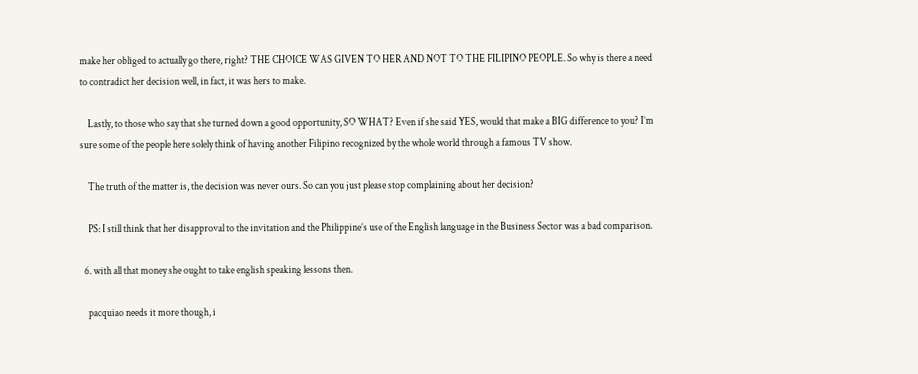make her obliged to actually go there, right? THE CHOICE WAS GIVEN TO HER AND NOT TO THE FILIPINO PEOPLE. So why is there a need to contradict her decision well, in fact, it was hers to make.

    Lastly, to those who say that she turned down a good opportunity, SO WHAT? Even if she said YES, would that make a BIG difference to you? I’m sure some of the people here solely think of having another Filipino recognized by the whole world through a famous TV show.

    The truth of the matter is, the decision was never ours. So can you just please stop complaining about her decision?

    PS: I still think that her disapproval to the invitation and the Philippine’s use of the English language in the Business Sector was a bad comparison.

  6. with all that money she ought to take english speaking lessons then.

    pacquiao needs it more though, i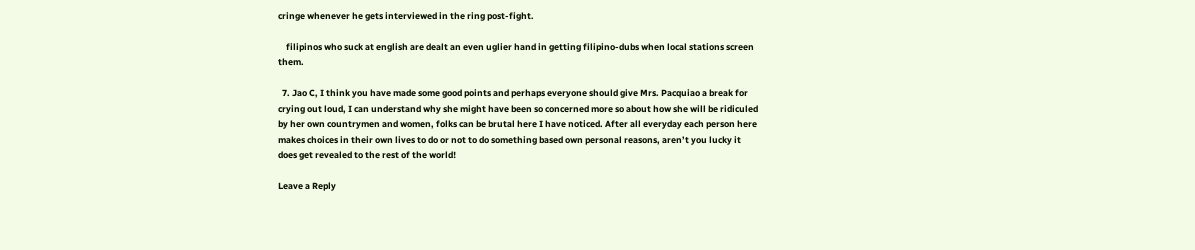cringe whenever he gets interviewed in the ring post-fight.

    filipinos who suck at english are dealt an even uglier hand in getting filipino-dubs when local stations screen them.

  7. Jao C, I think you have made some good points and perhaps everyone should give Mrs. Pacquiao a break for crying out loud, I can understand why she might have been so concerned more so about how she will be ridiculed by her own countrymen and women, folks can be brutal here I have noticed. After all everyday each person here makes choices in their own lives to do or not to do something based own personal reasons, aren’t you lucky it does get revealed to the rest of the world!

Leave a Reply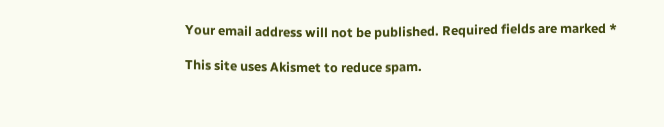Your email address will not be published. Required fields are marked *

This site uses Akismet to reduce spam.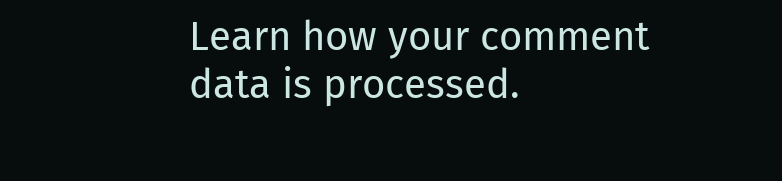Learn how your comment data is processed.